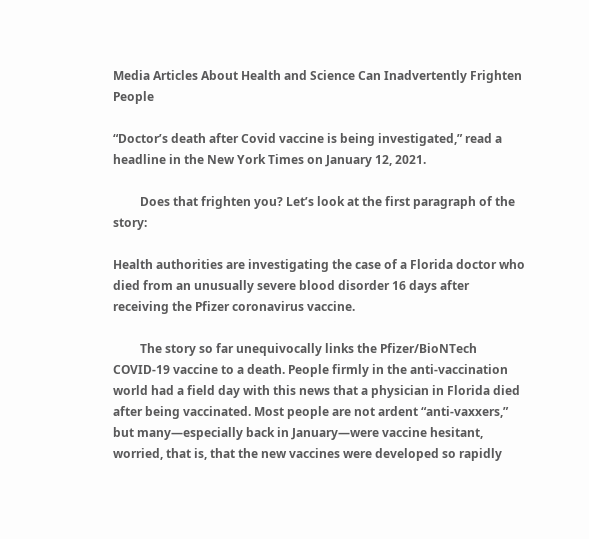Media Articles About Health and Science Can Inadvertently Frighten People

“Doctor’s death after Covid vaccine is being investigated,” read a headline in the New York Times on January 12, 2021.

         Does that frighten you? Let’s look at the first paragraph of the story:

Health authorities are investigating the case of a Florida doctor who died from an unusually severe blood disorder 16 days after receiving the Pfizer coronavirus vaccine.

         The story so far unequivocally links the Pfizer/BioNTech COVID-19 vaccine to a death. People firmly in the anti-vaccination world had a field day with this news that a physician in Florida died after being vaccinated. Most people are not ardent “anti-vaxxers,” but many—especially back in January—were vaccine hesitant, worried, that is, that the new vaccines were developed so rapidly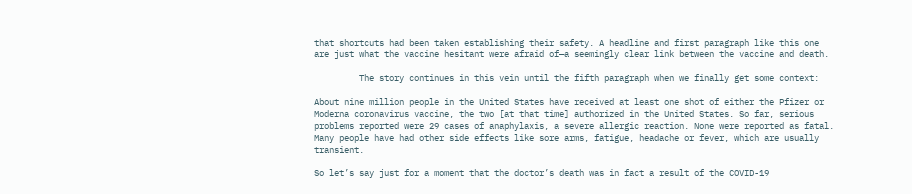that shortcuts had been taken establishing their safety. A headline and first paragraph like this one are just what the vaccine hesitant were afraid of—a seemingly clear link between the vaccine and death.

         The story continues in this vein until the fifth paragraph when we finally get some context:

About nine million people in the United States have received at least one shot of either the Pfizer or Moderna coronavirus vaccine, the two [at that time] authorized in the United States. So far, serious problems reported were 29 cases of anaphylaxis, a severe allergic reaction. None were reported as fatal. Many people have had other side effects like sore arms, fatigue, headache or fever, which are usually transient.

So let’s say just for a moment that the doctor’s death was in fact a result of the COVID-19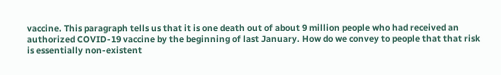vaccine. This paragraph tells us that it is one death out of about 9 million people who had received an authorized COVID-19 vaccine by the beginning of last January. How do we convey to people that that risk is essentially non-existent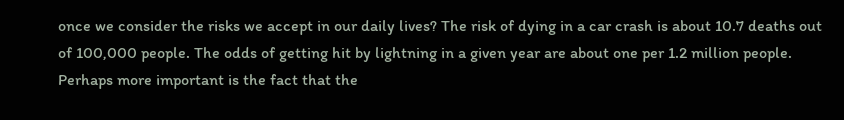once we consider the risks we accept in our daily lives? The risk of dying in a car crash is about 10.7 deaths out of 100,000 people. The odds of getting hit by lightning in a given year are about one per 1.2 million people. Perhaps more important is the fact that the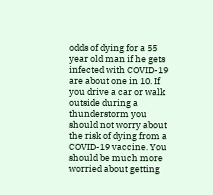odds of dying for a 55 year old man if he gets infected with COVID-19 are about one in 10. If you drive a car or walk outside during a thunderstorm you should not worry about the risk of dying from a COVID-19 vaccine. You should be much more worried about getting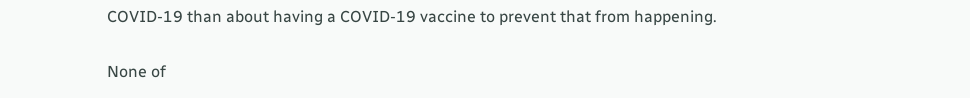COVID-19 than about having a COVID-19 vaccine to prevent that from happening.

None of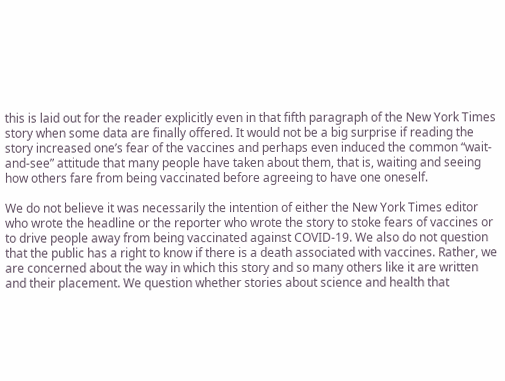this is laid out for the reader explicitly even in that fifth paragraph of the New York Times story when some data are finally offered. It would not be a big surprise if reading the story increased one’s fear of the vaccines and perhaps even induced the common “wait-and-see” attitude that many people have taken about them, that is, waiting and seeing how others fare from being vaccinated before agreeing to have one oneself.

We do not believe it was necessarily the intention of either the New York Times editor who wrote the headline or the reporter who wrote the story to stoke fears of vaccines or to drive people away from being vaccinated against COVID-19. We also do not question that the public has a right to know if there is a death associated with vaccines. Rather, we are concerned about the way in which this story and so many others like it are written and their placement. We question whether stories about science and health that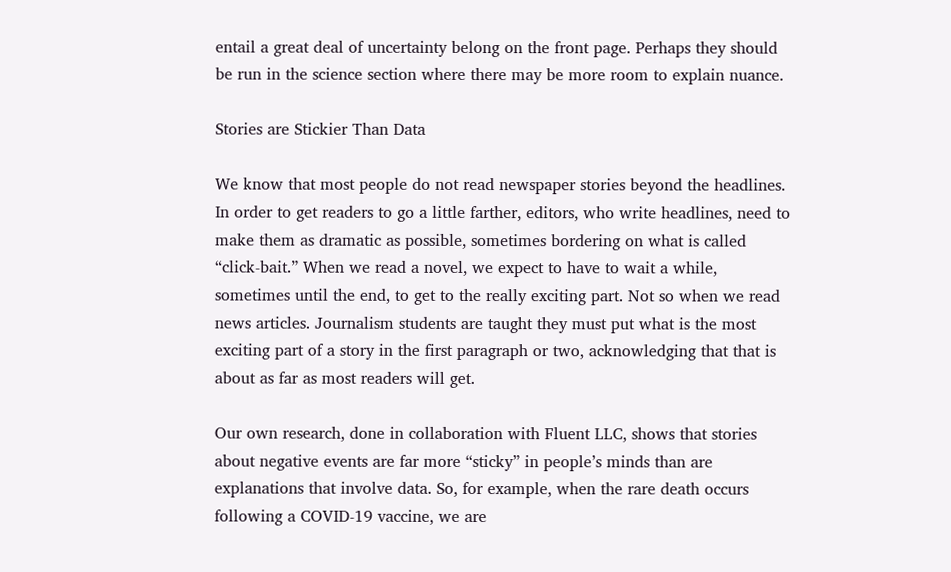entail a great deal of uncertainty belong on the front page. Perhaps they should be run in the science section where there may be more room to explain nuance.

Stories are Stickier Than Data

We know that most people do not read newspaper stories beyond the headlines. In order to get readers to go a little farther, editors, who write headlines, need to make them as dramatic as possible, sometimes bordering on what is called “click-bait.” When we read a novel, we expect to have to wait a while, sometimes until the end, to get to the really exciting part. Not so when we read news articles. Journalism students are taught they must put what is the most exciting part of a story in the first paragraph or two, acknowledging that that is about as far as most readers will get.

Our own research, done in collaboration with Fluent LLC, shows that stories about negative events are far more “sticky” in people’s minds than are explanations that involve data. So, for example, when the rare death occurs following a COVID-19 vaccine, we are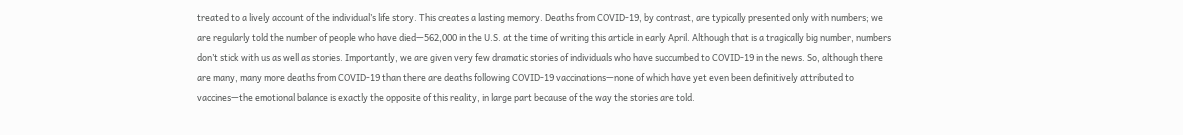treated to a lively account of the individual’s life story. This creates a lasting memory. Deaths from COVID-19, by contrast, are typically presented only with numbers; we are regularly told the number of people who have died—562,000 in the U.S. at the time of writing this article in early April. Although that is a tragically big number, numbers don’t stick with us as well as stories. Importantly, we are given very few dramatic stories of individuals who have succumbed to COVID-19 in the news. So, although there are many, many more deaths from COVID-19 than there are deaths following COVID-19 vaccinations—none of which have yet even been definitively attributed to vaccines—the emotional balance is exactly the opposite of this reality, in large part because of the way the stories are told.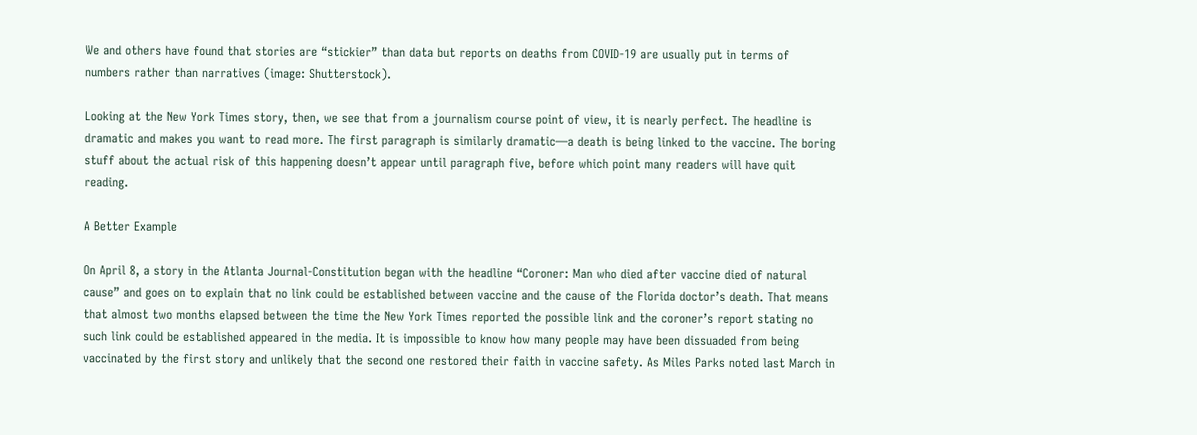We and others have found that stories are “stickier” than data but reports on deaths from COVID-19 are usually put in terms of numbers rather than narratives (image: Shutterstock).

Looking at the New York Times story, then, we see that from a journalism course point of view, it is nearly perfect. The headline is dramatic and makes you want to read more. The first paragraph is similarly dramatic—a death is being linked to the vaccine. The boring stuff about the actual risk of this happening doesn’t appear until paragraph five, before which point many readers will have quit reading.

A Better Example

On April 8, a story in the Atlanta Journal-Constitution began with the headline “Coroner: Man who died after vaccine died of natural cause” and goes on to explain that no link could be established between vaccine and the cause of the Florida doctor’s death. That means that almost two months elapsed between the time the New York Times reported the possible link and the coroner’s report stating no such link could be established appeared in the media. It is impossible to know how many people may have been dissuaded from being vaccinated by the first story and unlikely that the second one restored their faith in vaccine safety. As Miles Parks noted last March in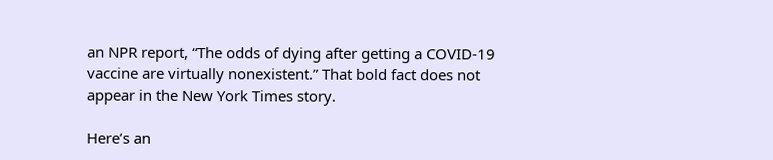an NPR report, “The odds of dying after getting a COVID-19 vaccine are virtually nonexistent.” That bold fact does not appear in the New York Times story.

Here’s an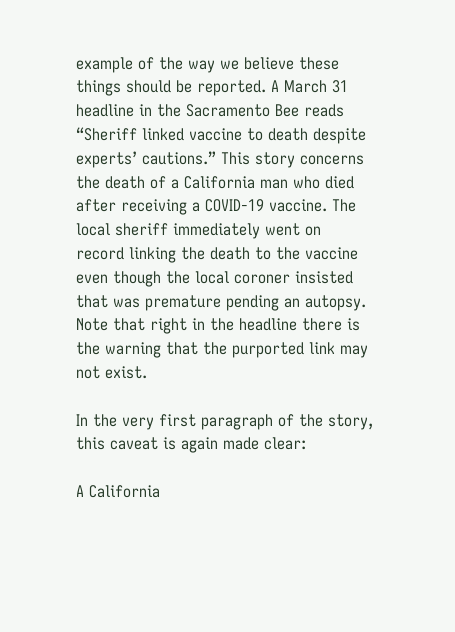example of the way we believe these things should be reported. A March 31 headline in the Sacramento Bee reads “Sheriff linked vaccine to death despite experts’ cautions.” This story concerns the death of a California man who died after receiving a COVID-19 vaccine. The local sheriff immediately went on record linking the death to the vaccine even though the local coroner insisted that was premature pending an autopsy. Note that right in the headline there is the warning that the purported link may not exist.

In the very first paragraph of the story, this caveat is again made clear:

A California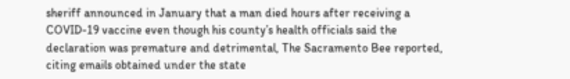sheriff announced in January that a man died hours after receiving a COVID-19 vaccine even though his county’s health officials said the declaration was premature and detrimental, The Sacramento Bee reported, citing emails obtained under the state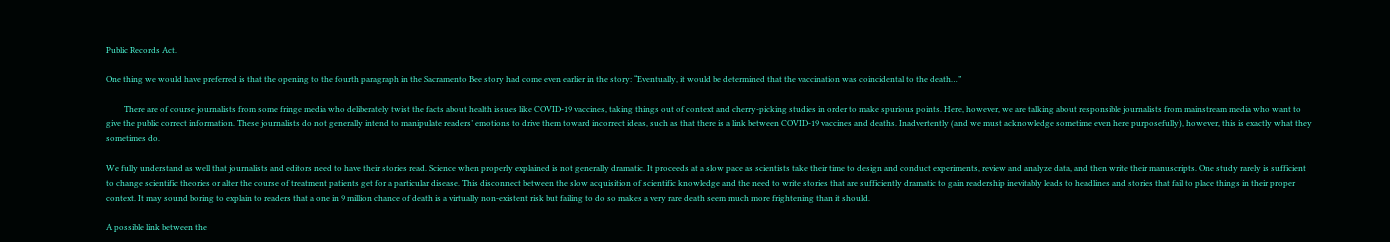Public Records Act.

One thing we would have preferred is that the opening to the fourth paragraph in the Sacramento Bee story had come even earlier in the story: “Eventually, it would be determined that the vaccination was coincidental to the death…”

         There are of course journalists from some fringe media who deliberately twist the facts about health issues like COVID-19 vaccines, taking things out of context and cherry-picking studies in order to make spurious points. Here, however, we are talking about responsible journalists from mainstream media who want to give the public correct information. These journalists do not generally intend to manipulate readers’ emotions to drive them toward incorrect ideas, such as that there is a link between COVID-19 vaccines and deaths. Inadvertently (and we must acknowledge sometime even here purposefully), however, this is exactly what they sometimes do.

We fully understand as well that journalists and editors need to have their stories read. Science when properly explained is not generally dramatic. It proceeds at a slow pace as scientists take their time to design and conduct experiments, review and analyze data, and then write their manuscripts. One study rarely is sufficient to change scientific theories or alter the course of treatment patients get for a particular disease. This disconnect between the slow acquisition of scientific knowledge and the need to write stories that are sufficiently dramatic to gain readership inevitably leads to headlines and stories that fail to place things in their proper context. It may sound boring to explain to readers that a one in 9 million chance of death is a virtually non-existent risk but failing to do so makes a very rare death seem much more frightening than it should.

A possible link between the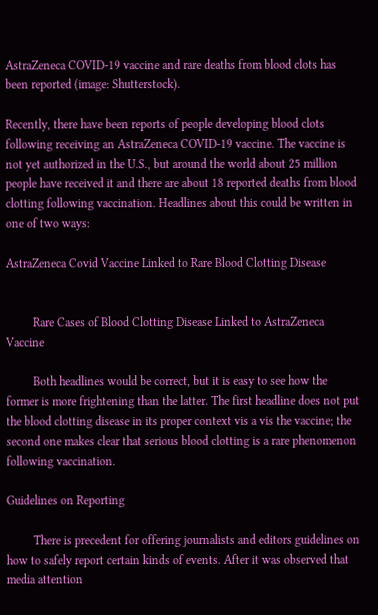AstraZeneca COVID-19 vaccine and rare deaths from blood clots has been reported (image: Shutterstock).

Recently, there have been reports of people developing blood clots following receiving an AstraZeneca COVID-19 vaccine. The vaccine is not yet authorized in the U.S., but around the world about 25 million people have received it and there are about 18 reported deaths from blood clotting following vaccination. Headlines about this could be written in one of two ways:

AstraZeneca Covid Vaccine Linked to Rare Blood Clotting Disease


         Rare Cases of Blood Clotting Disease Linked to AstraZeneca Vaccine

         Both headlines would be correct, but it is easy to see how the former is more frightening than the latter. The first headline does not put the blood clotting disease in its proper context vis a vis the vaccine; the second one makes clear that serious blood clotting is a rare phenomenon following vaccination.

Guidelines on Reporting

         There is precedent for offering journalists and editors guidelines on how to safely report certain kinds of events. After it was observed that media attention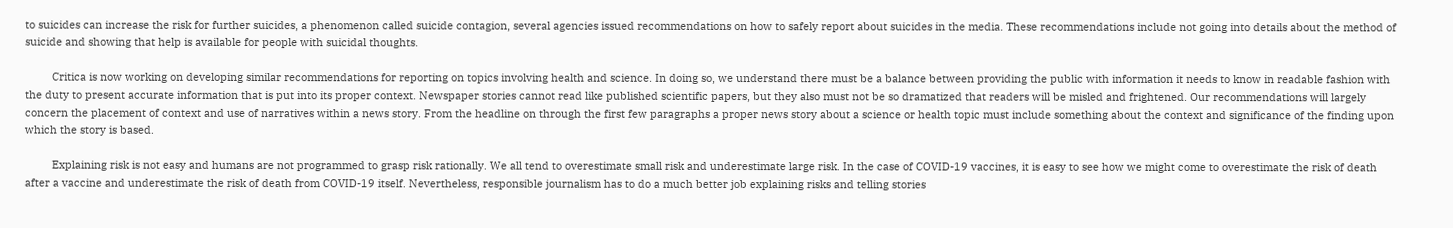to suicides can increase the risk for further suicides, a phenomenon called suicide contagion, several agencies issued recommendations on how to safely report about suicides in the media. These recommendations include not going into details about the method of suicide and showing that help is available for people with suicidal thoughts.

         Critica is now working on developing similar recommendations for reporting on topics involving health and science. In doing so, we understand there must be a balance between providing the public with information it needs to know in readable fashion with the duty to present accurate information that is put into its proper context. Newspaper stories cannot read like published scientific papers, but they also must not be so dramatized that readers will be misled and frightened. Our recommendations will largely concern the placement of context and use of narratives within a news story. From the headline on through the first few paragraphs a proper news story about a science or health topic must include something about the context and significance of the finding upon which the story is based.

         Explaining risk is not easy and humans are not programmed to grasp risk rationally. We all tend to overestimate small risk and underestimate large risk. In the case of COVID-19 vaccines, it is easy to see how we might come to overestimate the risk of death after a vaccine and underestimate the risk of death from COVID-19 itself. Nevertheless, responsible journalism has to do a much better job explaining risks and telling stories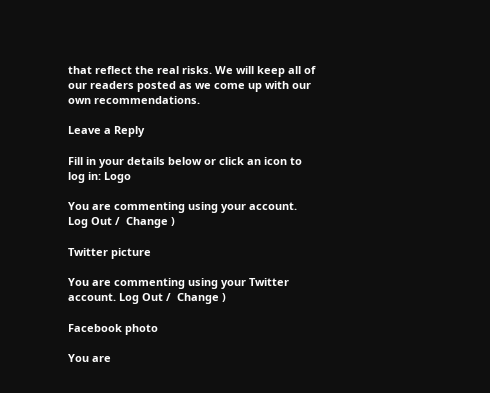that reflect the real risks. We will keep all of our readers posted as we come up with our own recommendations.

Leave a Reply

Fill in your details below or click an icon to log in: Logo

You are commenting using your account. Log Out /  Change )

Twitter picture

You are commenting using your Twitter account. Log Out /  Change )

Facebook photo

You are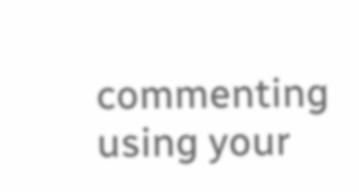commenting using your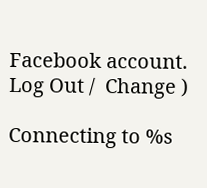Facebook account. Log Out /  Change )

Connecting to %s